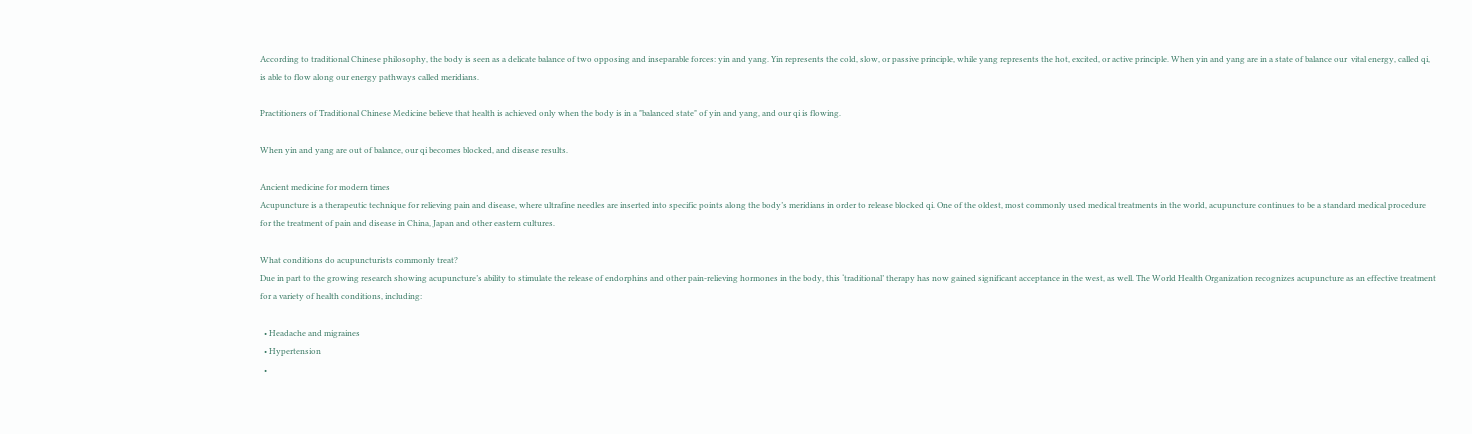According to traditional Chinese philosophy, the body is seen as a delicate balance of two opposing and inseparable forces: yin and yang. Yin represents the cold, slow, or passive principle, while yang represents the hot, excited, or active principle. When yin and yang are in a state of balance our  vital energy, called qi, is able to flow along our energy pathways called meridians.

Practitioners of Traditional Chinese Medicine believe that health is achieved only when the body is in a "balanced state" of yin and yang, and our qi is flowing.

When yin and yang are out of balance, our qi becomes blocked, and disease results.

Ancient medicine for modern times
Acupuncture is a therapeutic technique for relieving pain and disease, where ultrafine needles are inserted into specific points along the body’s meridians in order to release blocked qi. One of the oldest, most commonly used medical treatments in the world, acupuncture continues to be a standard medical procedure for the treatment of pain and disease in China, Japan and other eastern cultures.

What conditions do acupuncturists commonly treat?
Due in part to the growing research showing acupuncture’s ability to stimulate the release of endorphins and other pain-relieving hormones in the body, this ‘traditional’ therapy has now gained significant acceptance in the west, as well. The World Health Organization recognizes acupuncture as an effective treatment for a variety of health conditions, including:

  • Headache and migraines
  • Hypertension
  •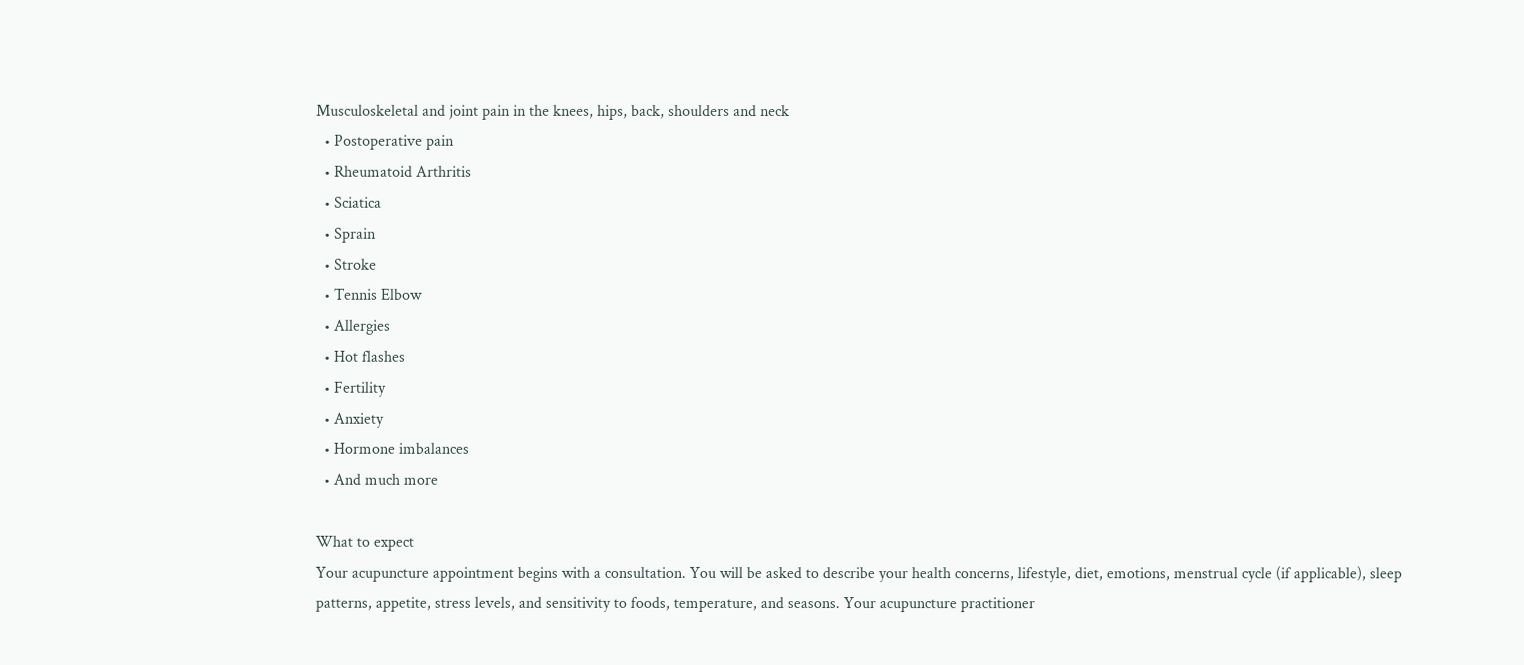Musculoskeletal and joint pain in the knees, hips, back, shoulders and neck
  • Postoperative pain
  • Rheumatoid Arthritis
  • Sciatica
  • Sprain
  • Stroke
  • Tennis Elbow
  • Allergies
  • Hot flashes
  • Fertility
  • Anxiety
  • Hormone imbalances
  • And much more

What to expect
Your acupuncture appointment begins with a consultation. You will be asked to describe your health concerns, lifestyle, diet, emotions, menstrual cycle (if applicable), sleep patterns, appetite, stress levels, and sensitivity to foods, temperature, and seasons. Your acupuncture practitioner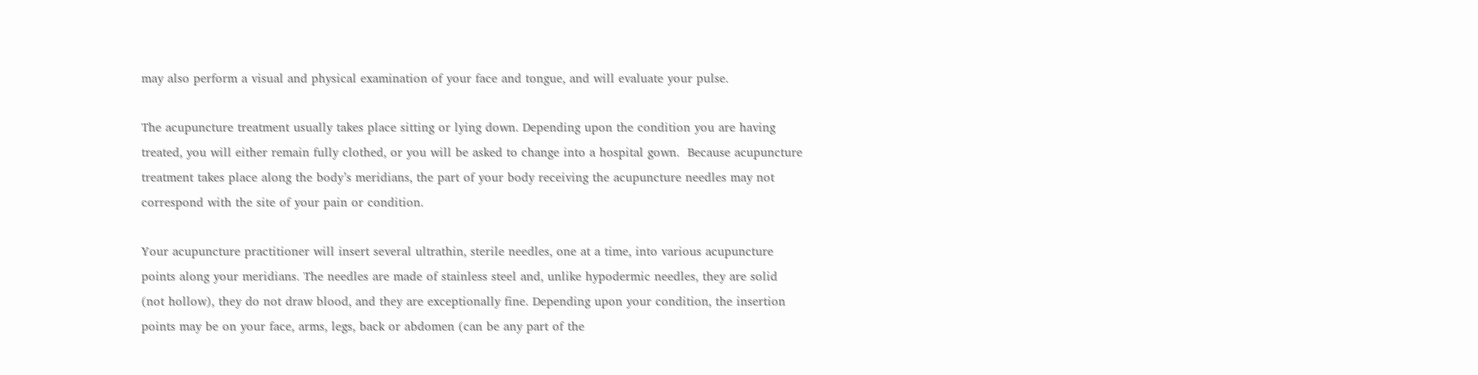may also perform a visual and physical examination of your face and tongue, and will evaluate your pulse.

The acupuncture treatment usually takes place sitting or lying down. Depending upon the condition you are having treated, you will either remain fully clothed, or you will be asked to change into a hospital gown.  Because acupuncture treatment takes place along the body’s meridians, the part of your body receiving the acupuncture needles may not correspond with the site of your pain or condition.

Your acupuncture practitioner will insert several ultrathin, sterile needles, one at a time, into various acupuncture points along your meridians. The needles are made of stainless steel and, unlike hypodermic needles, they are solid (not hollow), they do not draw blood, and they are exceptionally fine. Depending upon your condition, the insertion points may be on your face, arms, legs, back or abdomen (can be any part of the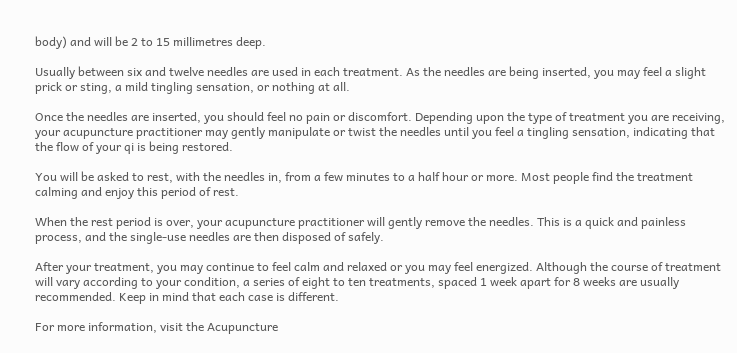body) and will be 2 to 15 millimetres deep.

Usually between six and twelve needles are used in each treatment. As the needles are being inserted, you may feel a slight prick or sting, a mild tingling sensation, or nothing at all.

Once the needles are inserted, you should feel no pain or discomfort. Depending upon the type of treatment you are receiving, your acupuncture practitioner may gently manipulate or twist the needles until you feel a tingling sensation, indicating that the flow of your qi is being restored.

You will be asked to rest, with the needles in, from a few minutes to a half hour or more. Most people find the treatment calming and enjoy this period of rest.

When the rest period is over, your acupuncture practitioner will gently remove the needles. This is a quick and painless process, and the single-use needles are then disposed of safely.

After your treatment, you may continue to feel calm and relaxed or you may feel energized. Although the course of treatment will vary according to your condition, a series of eight to ten treatments, spaced 1 week apart for 8 weeks are usually recommended. Keep in mind that each case is different.

For more information, visit the Acupuncture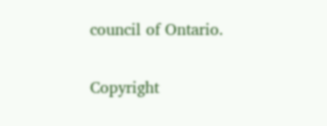council of Ontario.

Copyright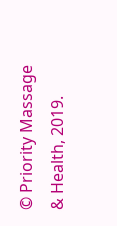© Priority Massage & Health, 2019.